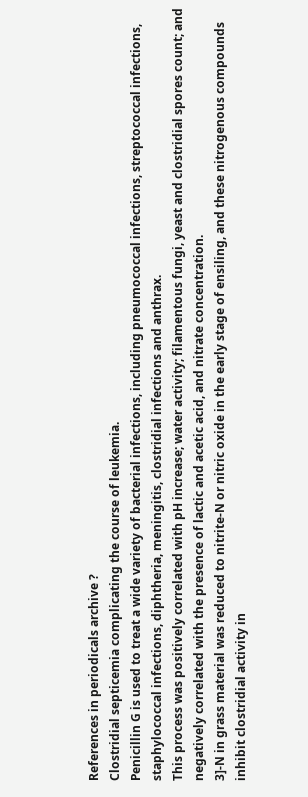References in periodicals archive ?
Clostridial septicemia complicating the course of leukemia.
Penicillin G is used to treat a wide variety of bacterial infections, including pneumococcal infections, streptococcal infections, staphylococcal infections, diphtheria, meningitis, clostridial infections and anthrax.
This process was positively correlated with pH increase; water activity; filamentous fungi, yeast and clostridial spores count; and negatively correlated with the presence of lactic and acetic acid, and nitrate concentration.
3]-N in grass material was reduced to nitrite-N or nitric oxide in the early stage of ensiling, and these nitrogenous compounds inhibit clostridial activity in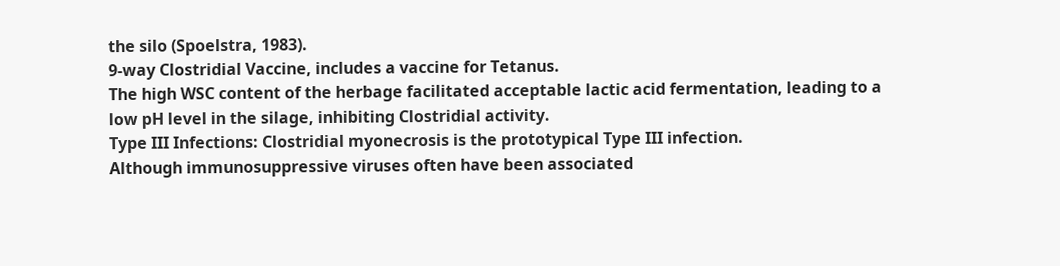the silo (Spoelstra, 1983).
9-way Clostridial Vaccine, includes a vaccine for Tetanus.
The high WSC content of the herbage facilitated acceptable lactic acid fermentation, leading to a low pH level in the silage, inhibiting Clostridial activity.
Type III Infections: Clostridial myonecrosis is the prototypical Type III infection.
Although immunosuppressive viruses often have been associated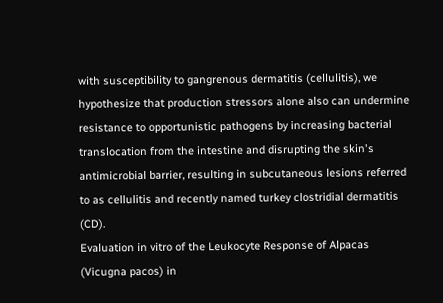with susceptibility to gangrenous dermatitis (cellulitis), we hypothesize that production stressors alone also can undermine resistance to opportunistic pathogens by increasing bacterial translocation from the intestine and disrupting the skin's antimicrobial barrier, resulting in subcutaneous lesions referred to as cellulitis and recently named turkey clostridial dermatitis (CD).
Evaluation in vitro of the Leukocyte Response of Alpacas (Vicugna pacos) in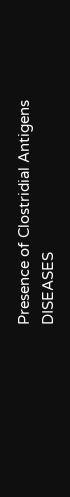Presence of Clostridial Antigens
DISEASES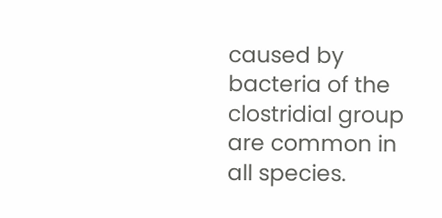caused by bacteria of the clostridial group are common in all species.